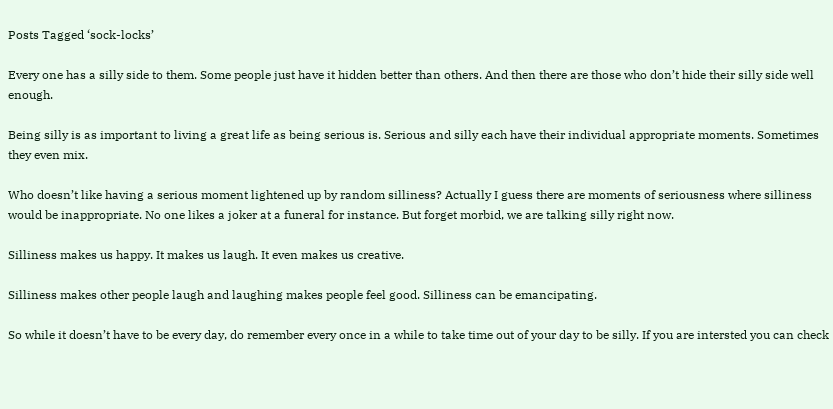Posts Tagged ‘sock-locks’

Every one has a silly side to them. Some people just have it hidden better than others. And then there are those who don’t hide their silly side well enough.

Being silly is as important to living a great life as being serious is. Serious and silly each have their individual appropriate moments. Sometimes they even mix.

Who doesn’t like having a serious moment lightened up by random silliness? Actually I guess there are moments of seriousness where silliness would be inappropriate. No one likes a joker at a funeral for instance. But forget morbid, we are talking silly right now.

Silliness makes us happy. It makes us laugh. It even makes us creative.

Silliness makes other people laugh and laughing makes people feel good. Silliness can be emancipating.

So while it doesn’t have to be every day, do remember every once in a while to take time out of your day to be silly. If you are intersted you can check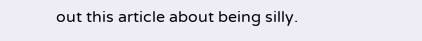out this article about being silly.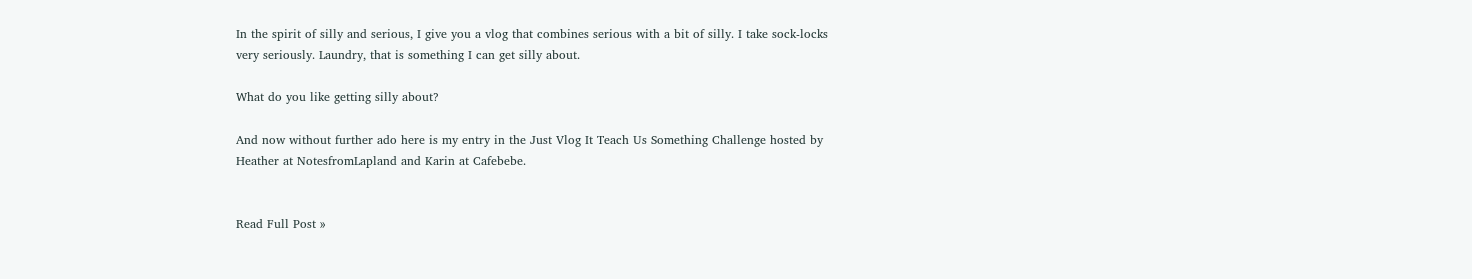In the spirit of silly and serious, I give you a vlog that combines serious with a bit of silly. I take sock-locks very seriously. Laundry, that is something I can get silly about.

What do you like getting silly about?

And now without further ado here is my entry in the Just Vlog It Teach Us Something Challenge hosted by Heather at NotesfromLapland and Karin at Cafebebe.


Read Full Post »